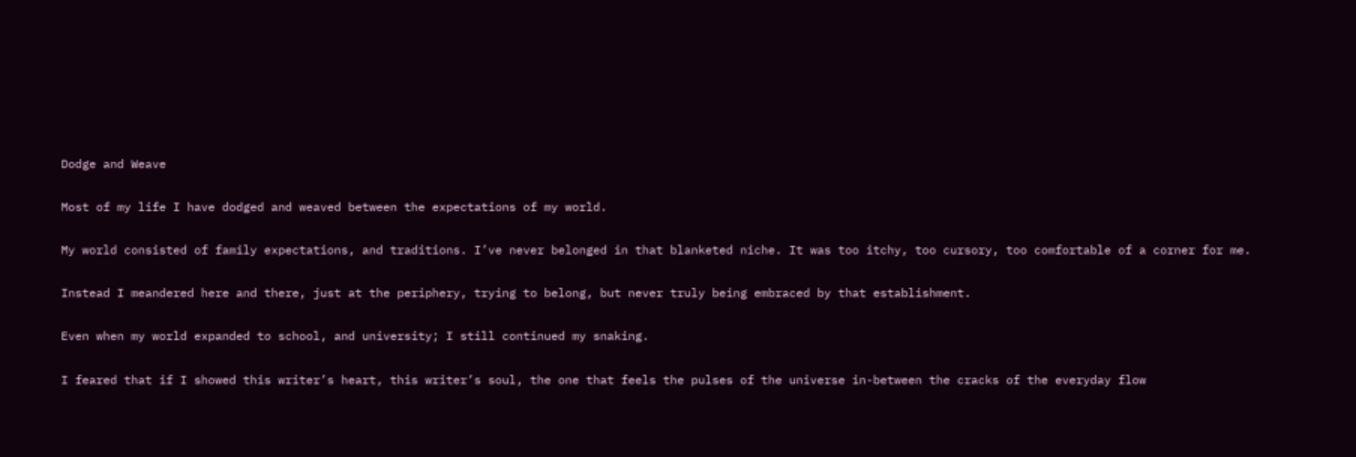Dodge and Weave

Most of my life I have dodged and weaved between the expectations of my world.

My world consisted of family expectations, and traditions. I’ve never belonged in that blanketed niche. It was too itchy, too cursory, too comfortable of a corner for me.

Instead I meandered here and there, just at the periphery, trying to belong, but never truly being embraced by that establishment.

Even when my world expanded to school, and university; I still continued my snaking.

I feared that if I showed this writer’s heart, this writer’s soul, the one that feels the pulses of the universe in-between the cracks of the everyday flow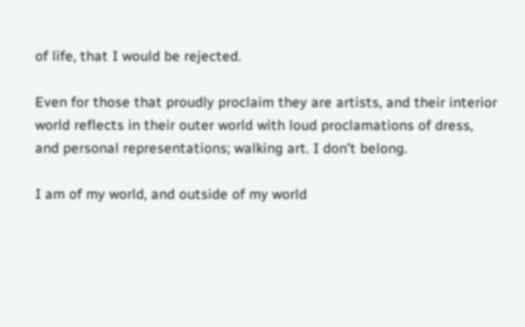of life, that I would be rejected.

Even for those that proudly proclaim they are artists, and their interior world reflects in their outer world with loud proclamations of dress, and personal representations; walking art. I don’t belong.

I am of my world, and outside of my world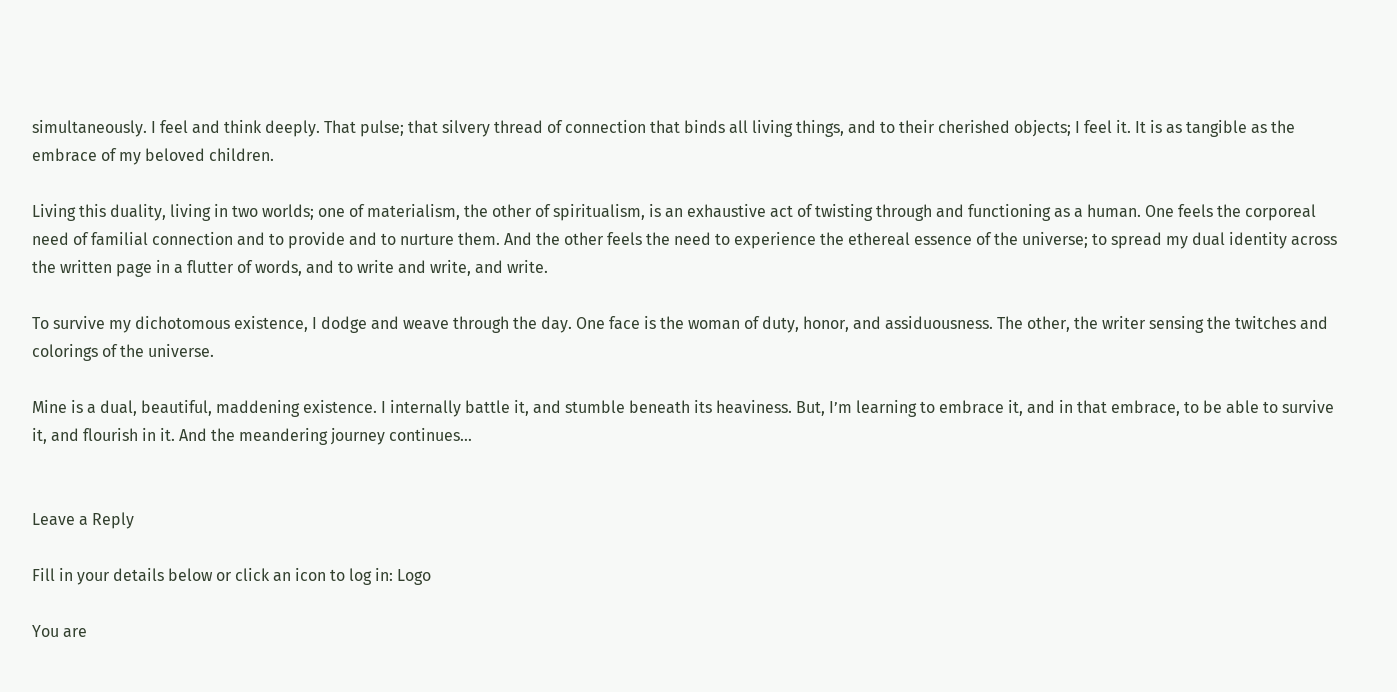simultaneously. I feel and think deeply. That pulse; that silvery thread of connection that binds all living things, and to their cherished objects; I feel it. It is as tangible as the embrace of my beloved children.

Living this duality, living in two worlds; one of materialism, the other of spiritualism, is an exhaustive act of twisting through and functioning as a human. One feels the corporeal need of familial connection and to provide and to nurture them. And the other feels the need to experience the ethereal essence of the universe; to spread my dual identity across the written page in a flutter of words, and to write and write, and write.

To survive my dichotomous existence, I dodge and weave through the day. One face is the woman of duty, honor, and assiduousness. The other, the writer sensing the twitches and colorings of the universe.

Mine is a dual, beautiful, maddening existence. I internally battle it, and stumble beneath its heaviness. But, I’m learning to embrace it, and in that embrace, to be able to survive it, and flourish in it. And the meandering journey continues…


Leave a Reply

Fill in your details below or click an icon to log in: Logo

You are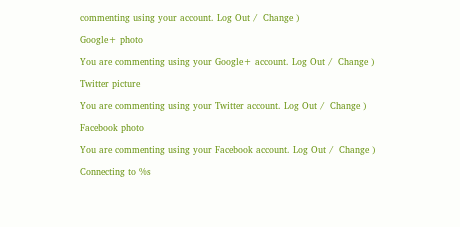commenting using your account. Log Out /  Change )

Google+ photo

You are commenting using your Google+ account. Log Out /  Change )

Twitter picture

You are commenting using your Twitter account. Log Out /  Change )

Facebook photo

You are commenting using your Facebook account. Log Out /  Change )

Connecting to %s